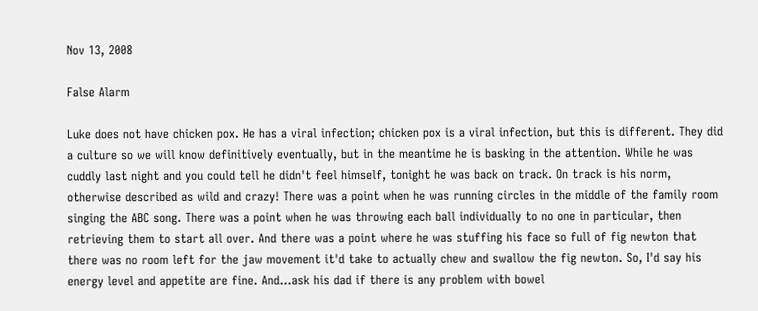Nov 13, 2008

False Alarm

Luke does not have chicken pox. He has a viral infection; chicken pox is a viral infection, but this is different. They did a culture so we will know definitively eventually, but in the meantime he is basking in the attention. While he was cuddly last night and you could tell he didn't feel himself, tonight he was back on track. On track is his norm, otherwise described as wild and crazy! There was a point when he was running circles in the middle of the family room singing the ABC song. There was a point when he was throwing each ball individually to no one in particular, then retrieving them to start all over. And there was a point where he was stuffing his face so full of fig newton that there was no room left for the jaw movement it'd take to actually chew and swallow the fig newton. So, I'd say his energy level and appetite are fine. And...ask his dad if there is any problem with bowel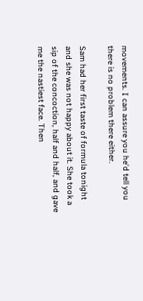movements. I can assure you he'd tell you there is no problem there either.

Sam had her first taste of formula tonight and she was not happy about it. She took a sip of the concoction, half and half, and gave me the nastiest face. Then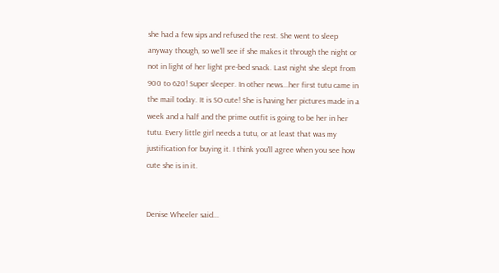she had a few sips and refused the rest. She went to sleep anyway though, so we'll see if she makes it through the night or not in light of her light pre-bed snack. Last night she slept from 900 to 620! Super sleeper. In other news...her first tutu came in the mail today. It is SO cute! She is having her pictures made in a week and a half and the prime outfit is going to be her in her tutu. Every little girl needs a tutu, or at least that was my justification for buying it. I think you'll agree when you see how cute she is in it.


Denise Wheeler said...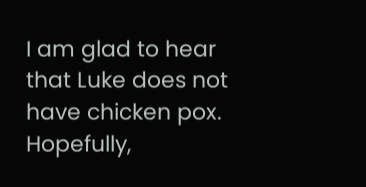I am glad to hear that Luke does not have chicken pox. Hopefully,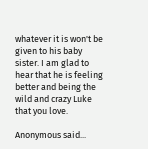whatever it is won't be given to his baby sister. I am glad to hear that he is feeling better and being the wild and crazy Luke that you love.

Anonymous said...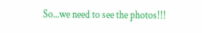So...we need to see the photos!!!